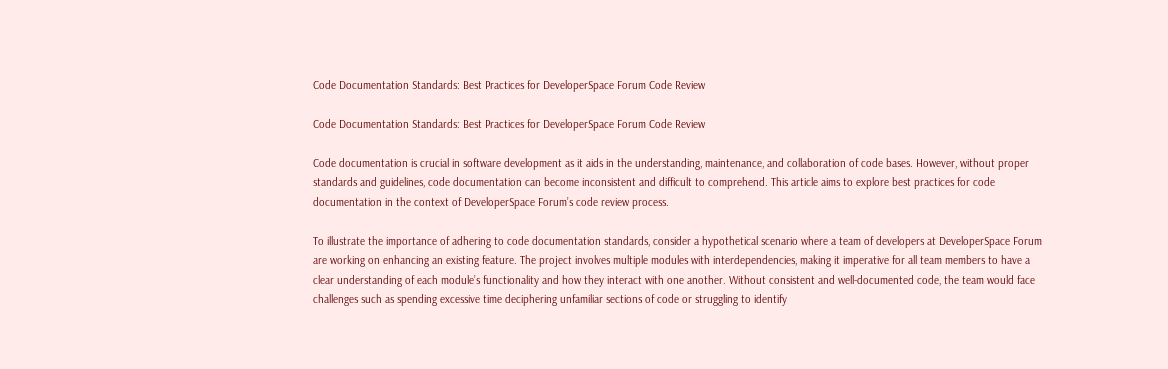Code Documentation Standards: Best Practices for DeveloperSpace Forum Code Review

Code Documentation Standards: Best Practices for DeveloperSpace Forum Code Review

Code documentation is crucial in software development as it aids in the understanding, maintenance, and collaboration of code bases. However, without proper standards and guidelines, code documentation can become inconsistent and difficult to comprehend. This article aims to explore best practices for code documentation in the context of DeveloperSpace Forum’s code review process.

To illustrate the importance of adhering to code documentation standards, consider a hypothetical scenario where a team of developers at DeveloperSpace Forum are working on enhancing an existing feature. The project involves multiple modules with interdependencies, making it imperative for all team members to have a clear understanding of each module’s functionality and how they interact with one another. Without consistent and well-documented code, the team would face challenges such as spending excessive time deciphering unfamiliar sections of code or struggling to identify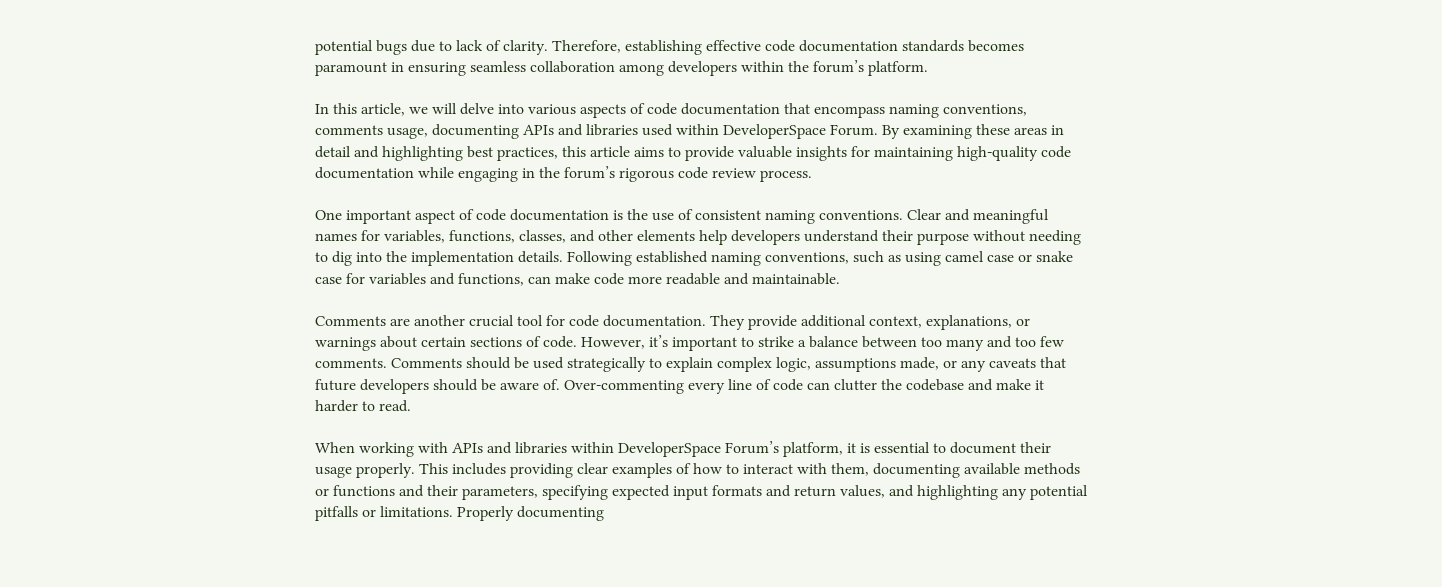potential bugs due to lack of clarity. Therefore, establishing effective code documentation standards becomes paramount in ensuring seamless collaboration among developers within the forum’s platform.

In this article, we will delve into various aspects of code documentation that encompass naming conventions, comments usage, documenting APIs and libraries used within DeveloperSpace Forum. By examining these areas in detail and highlighting best practices, this article aims to provide valuable insights for maintaining high-quality code documentation while engaging in the forum’s rigorous code review process.

One important aspect of code documentation is the use of consistent naming conventions. Clear and meaningful names for variables, functions, classes, and other elements help developers understand their purpose without needing to dig into the implementation details. Following established naming conventions, such as using camel case or snake case for variables and functions, can make code more readable and maintainable.

Comments are another crucial tool for code documentation. They provide additional context, explanations, or warnings about certain sections of code. However, it’s important to strike a balance between too many and too few comments. Comments should be used strategically to explain complex logic, assumptions made, or any caveats that future developers should be aware of. Over-commenting every line of code can clutter the codebase and make it harder to read.

When working with APIs and libraries within DeveloperSpace Forum’s platform, it is essential to document their usage properly. This includes providing clear examples of how to interact with them, documenting available methods or functions and their parameters, specifying expected input formats and return values, and highlighting any potential pitfalls or limitations. Properly documenting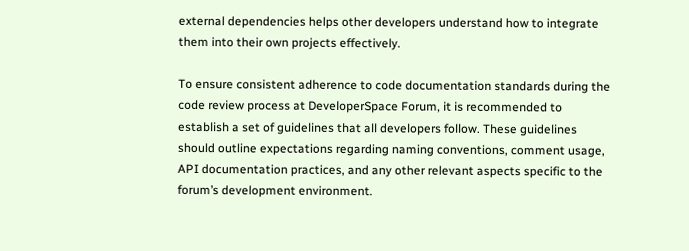external dependencies helps other developers understand how to integrate them into their own projects effectively.

To ensure consistent adherence to code documentation standards during the code review process at DeveloperSpace Forum, it is recommended to establish a set of guidelines that all developers follow. These guidelines should outline expectations regarding naming conventions, comment usage, API documentation practices, and any other relevant aspects specific to the forum’s development environment.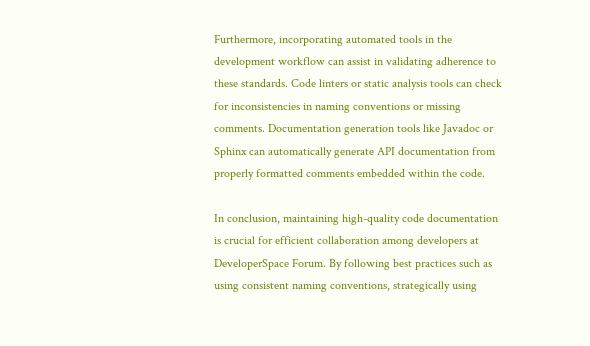Furthermore, incorporating automated tools in the development workflow can assist in validating adherence to these standards. Code linters or static analysis tools can check for inconsistencies in naming conventions or missing comments. Documentation generation tools like Javadoc or Sphinx can automatically generate API documentation from properly formatted comments embedded within the code.

In conclusion, maintaining high-quality code documentation is crucial for efficient collaboration among developers at DeveloperSpace Forum. By following best practices such as using consistent naming conventions, strategically using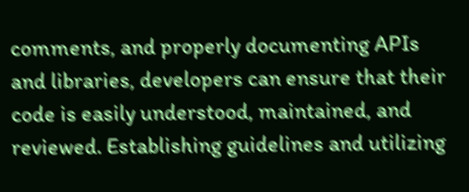comments, and properly documenting APIs and libraries, developers can ensure that their code is easily understood, maintained, and reviewed. Establishing guidelines and utilizing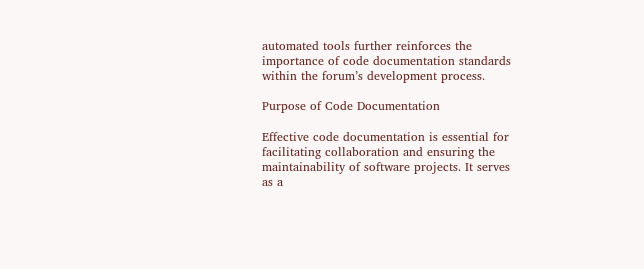automated tools further reinforces the importance of code documentation standards within the forum’s development process.

Purpose of Code Documentation

Effective code documentation is essential for facilitating collaboration and ensuring the maintainability of software projects. It serves as a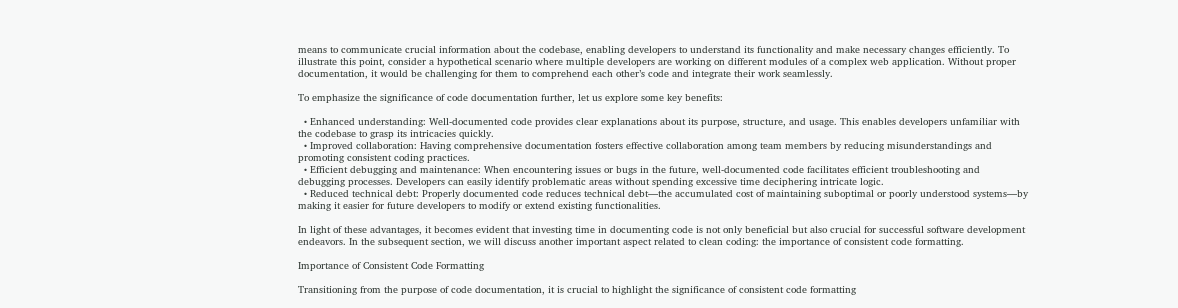means to communicate crucial information about the codebase, enabling developers to understand its functionality and make necessary changes efficiently. To illustrate this point, consider a hypothetical scenario where multiple developers are working on different modules of a complex web application. Without proper documentation, it would be challenging for them to comprehend each other’s code and integrate their work seamlessly.

To emphasize the significance of code documentation further, let us explore some key benefits:

  • Enhanced understanding: Well-documented code provides clear explanations about its purpose, structure, and usage. This enables developers unfamiliar with the codebase to grasp its intricacies quickly.
  • Improved collaboration: Having comprehensive documentation fosters effective collaboration among team members by reducing misunderstandings and promoting consistent coding practices.
  • Efficient debugging and maintenance: When encountering issues or bugs in the future, well-documented code facilitates efficient troubleshooting and debugging processes. Developers can easily identify problematic areas without spending excessive time deciphering intricate logic.
  • Reduced technical debt: Properly documented code reduces technical debt—the accumulated cost of maintaining suboptimal or poorly understood systems—by making it easier for future developers to modify or extend existing functionalities.

In light of these advantages, it becomes evident that investing time in documenting code is not only beneficial but also crucial for successful software development endeavors. In the subsequent section, we will discuss another important aspect related to clean coding: the importance of consistent code formatting.

Importance of Consistent Code Formatting

Transitioning from the purpose of code documentation, it is crucial to highlight the significance of consistent code formatting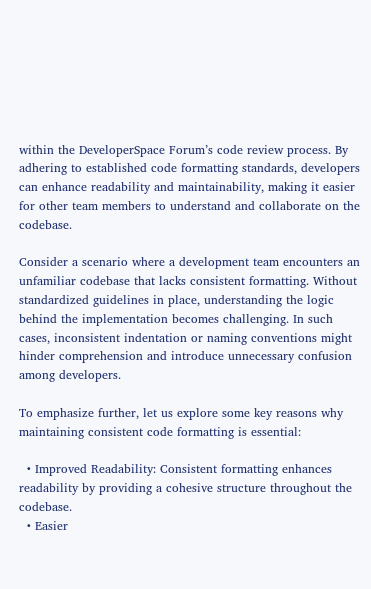within the DeveloperSpace Forum’s code review process. By adhering to established code formatting standards, developers can enhance readability and maintainability, making it easier for other team members to understand and collaborate on the codebase.

Consider a scenario where a development team encounters an unfamiliar codebase that lacks consistent formatting. Without standardized guidelines in place, understanding the logic behind the implementation becomes challenging. In such cases, inconsistent indentation or naming conventions might hinder comprehension and introduce unnecessary confusion among developers.

To emphasize further, let us explore some key reasons why maintaining consistent code formatting is essential:

  • Improved Readability: Consistent formatting enhances readability by providing a cohesive structure throughout the codebase.
  • Easier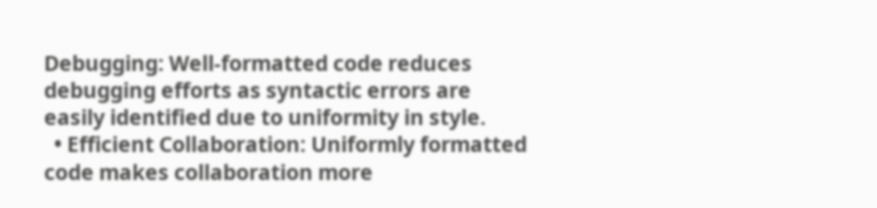Debugging: Well-formatted code reduces debugging efforts as syntactic errors are easily identified due to uniformity in style.
  • Efficient Collaboration: Uniformly formatted code makes collaboration more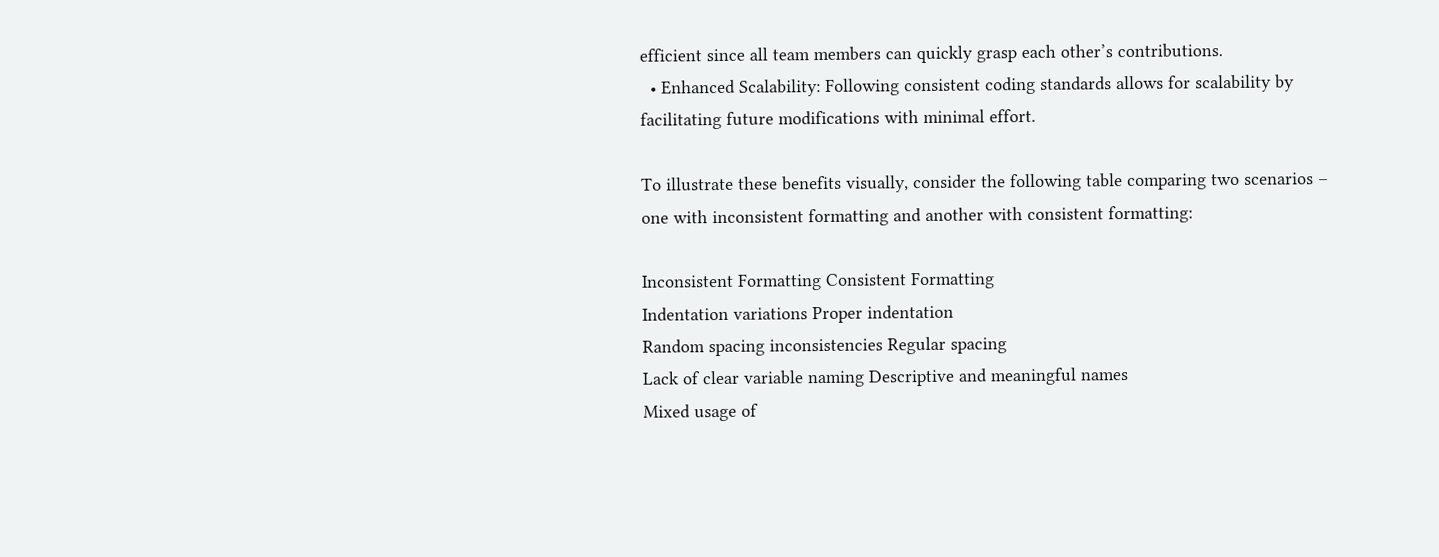efficient since all team members can quickly grasp each other’s contributions.
  • Enhanced Scalability: Following consistent coding standards allows for scalability by facilitating future modifications with minimal effort.

To illustrate these benefits visually, consider the following table comparing two scenarios – one with inconsistent formatting and another with consistent formatting:

Inconsistent Formatting Consistent Formatting
Indentation variations Proper indentation
Random spacing inconsistencies Regular spacing
Lack of clear variable naming Descriptive and meaningful names
Mixed usage of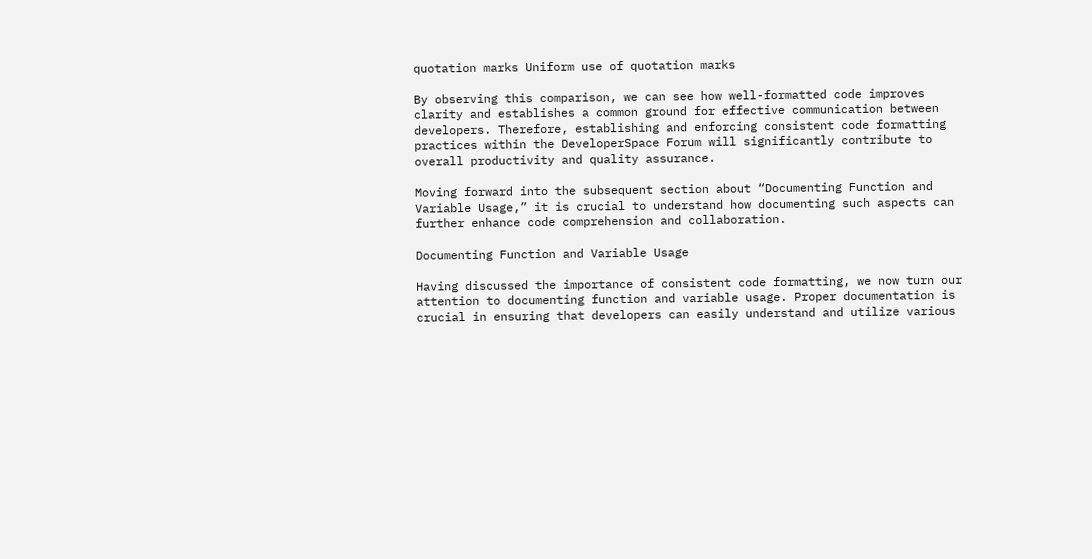quotation marks Uniform use of quotation marks

By observing this comparison, we can see how well-formatted code improves clarity and establishes a common ground for effective communication between developers. Therefore, establishing and enforcing consistent code formatting practices within the DeveloperSpace Forum will significantly contribute to overall productivity and quality assurance.

Moving forward into the subsequent section about “Documenting Function and Variable Usage,” it is crucial to understand how documenting such aspects can further enhance code comprehension and collaboration.

Documenting Function and Variable Usage

Having discussed the importance of consistent code formatting, we now turn our attention to documenting function and variable usage. Proper documentation is crucial in ensuring that developers can easily understand and utilize various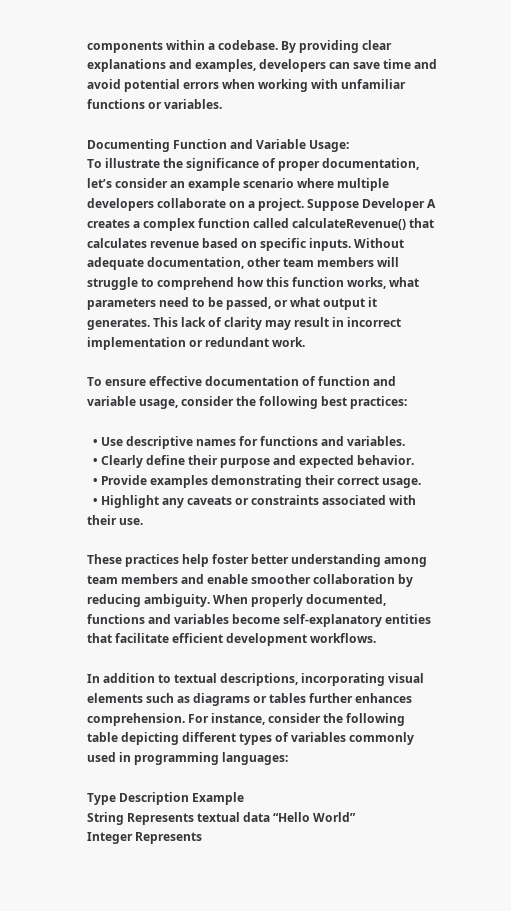components within a codebase. By providing clear explanations and examples, developers can save time and avoid potential errors when working with unfamiliar functions or variables.

Documenting Function and Variable Usage:
To illustrate the significance of proper documentation, let’s consider an example scenario where multiple developers collaborate on a project. Suppose Developer A creates a complex function called calculateRevenue() that calculates revenue based on specific inputs. Without adequate documentation, other team members will struggle to comprehend how this function works, what parameters need to be passed, or what output it generates. This lack of clarity may result in incorrect implementation or redundant work.

To ensure effective documentation of function and variable usage, consider the following best practices:

  • Use descriptive names for functions and variables.
  • Clearly define their purpose and expected behavior.
  • Provide examples demonstrating their correct usage.
  • Highlight any caveats or constraints associated with their use.

These practices help foster better understanding among team members and enable smoother collaboration by reducing ambiguity. When properly documented, functions and variables become self-explanatory entities that facilitate efficient development workflows.

In addition to textual descriptions, incorporating visual elements such as diagrams or tables further enhances comprehension. For instance, consider the following table depicting different types of variables commonly used in programming languages:

Type Description Example
String Represents textual data “Hello World”
Integer Represents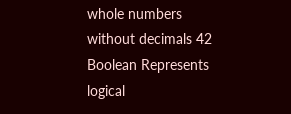whole numbers without decimals 42
Boolean Represents logical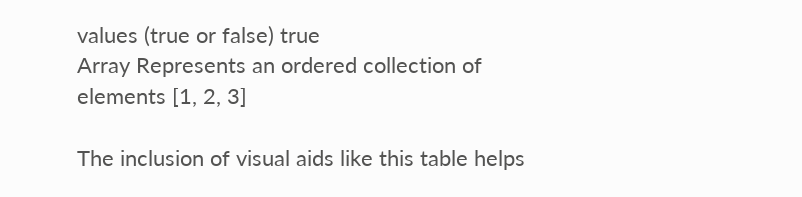values (true or false) true
Array Represents an ordered collection of elements [1, 2, 3]

The inclusion of visual aids like this table helps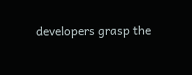developers grasp the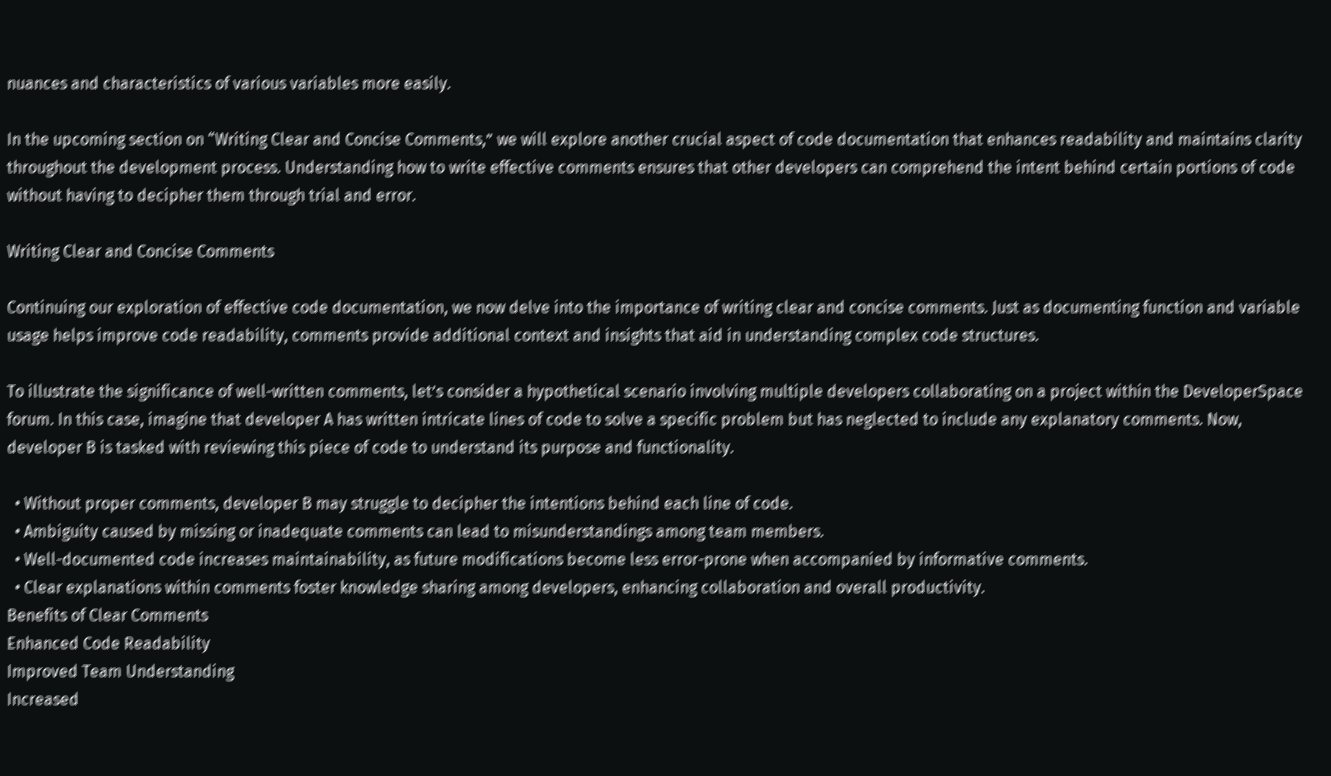nuances and characteristics of various variables more easily.

In the upcoming section on “Writing Clear and Concise Comments,” we will explore another crucial aspect of code documentation that enhances readability and maintains clarity throughout the development process. Understanding how to write effective comments ensures that other developers can comprehend the intent behind certain portions of code without having to decipher them through trial and error.

Writing Clear and Concise Comments

Continuing our exploration of effective code documentation, we now delve into the importance of writing clear and concise comments. Just as documenting function and variable usage helps improve code readability, comments provide additional context and insights that aid in understanding complex code structures.

To illustrate the significance of well-written comments, let’s consider a hypothetical scenario involving multiple developers collaborating on a project within the DeveloperSpace forum. In this case, imagine that developer A has written intricate lines of code to solve a specific problem but has neglected to include any explanatory comments. Now, developer B is tasked with reviewing this piece of code to understand its purpose and functionality.

  • Without proper comments, developer B may struggle to decipher the intentions behind each line of code.
  • Ambiguity caused by missing or inadequate comments can lead to misunderstandings among team members.
  • Well-documented code increases maintainability, as future modifications become less error-prone when accompanied by informative comments.
  • Clear explanations within comments foster knowledge sharing among developers, enhancing collaboration and overall productivity.
Benefits of Clear Comments
Enhanced Code Readability
Improved Team Understanding
Increased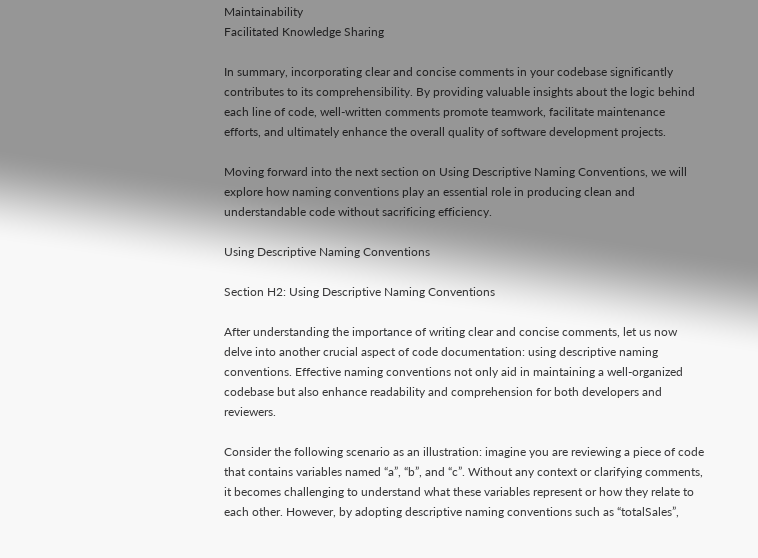Maintainability
Facilitated Knowledge Sharing

In summary, incorporating clear and concise comments in your codebase significantly contributes to its comprehensibility. By providing valuable insights about the logic behind each line of code, well-written comments promote teamwork, facilitate maintenance efforts, and ultimately enhance the overall quality of software development projects.

Moving forward into the next section on Using Descriptive Naming Conventions, we will explore how naming conventions play an essential role in producing clean and understandable code without sacrificing efficiency.

Using Descriptive Naming Conventions

Section H2: Using Descriptive Naming Conventions

After understanding the importance of writing clear and concise comments, let us now delve into another crucial aspect of code documentation: using descriptive naming conventions. Effective naming conventions not only aid in maintaining a well-organized codebase but also enhance readability and comprehension for both developers and reviewers.

Consider the following scenario as an illustration: imagine you are reviewing a piece of code that contains variables named “a”, “b”, and “c”. Without any context or clarifying comments, it becomes challenging to understand what these variables represent or how they relate to each other. However, by adopting descriptive naming conventions such as “totalSales”,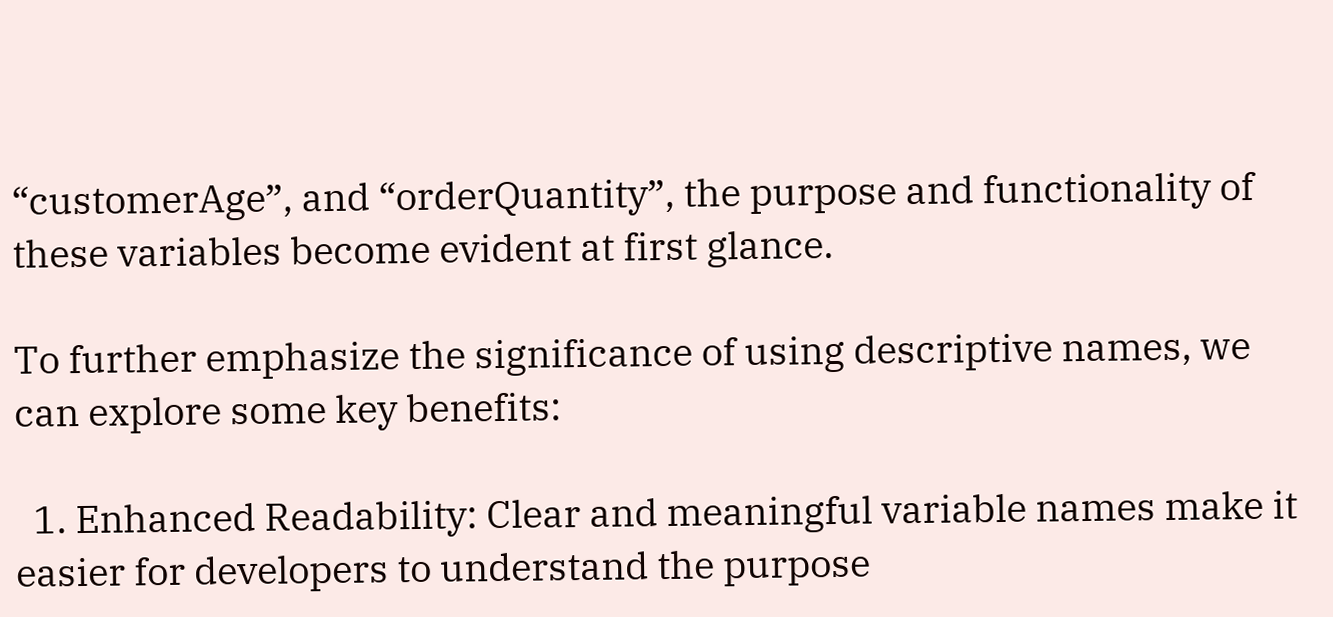“customerAge”, and “orderQuantity”, the purpose and functionality of these variables become evident at first glance.

To further emphasize the significance of using descriptive names, we can explore some key benefits:

  1. Enhanced Readability: Clear and meaningful variable names make it easier for developers to understand the purpose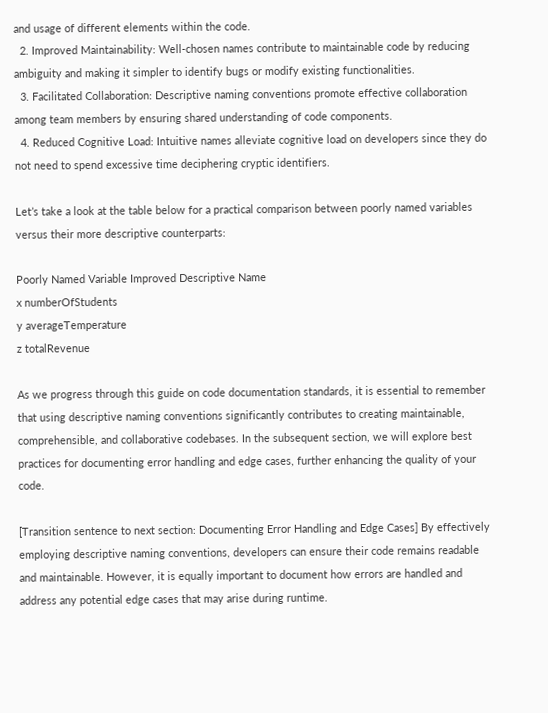and usage of different elements within the code.
  2. Improved Maintainability: Well-chosen names contribute to maintainable code by reducing ambiguity and making it simpler to identify bugs or modify existing functionalities.
  3. Facilitated Collaboration: Descriptive naming conventions promote effective collaboration among team members by ensuring shared understanding of code components.
  4. Reduced Cognitive Load: Intuitive names alleviate cognitive load on developers since they do not need to spend excessive time deciphering cryptic identifiers.

Let’s take a look at the table below for a practical comparison between poorly named variables versus their more descriptive counterparts:

Poorly Named Variable Improved Descriptive Name
x numberOfStudents
y averageTemperature
z totalRevenue

As we progress through this guide on code documentation standards, it is essential to remember that using descriptive naming conventions significantly contributes to creating maintainable, comprehensible, and collaborative codebases. In the subsequent section, we will explore best practices for documenting error handling and edge cases, further enhancing the quality of your code.

[Transition sentence to next section: Documenting Error Handling and Edge Cases] By effectively employing descriptive naming conventions, developers can ensure their code remains readable and maintainable. However, it is equally important to document how errors are handled and address any potential edge cases that may arise during runtime.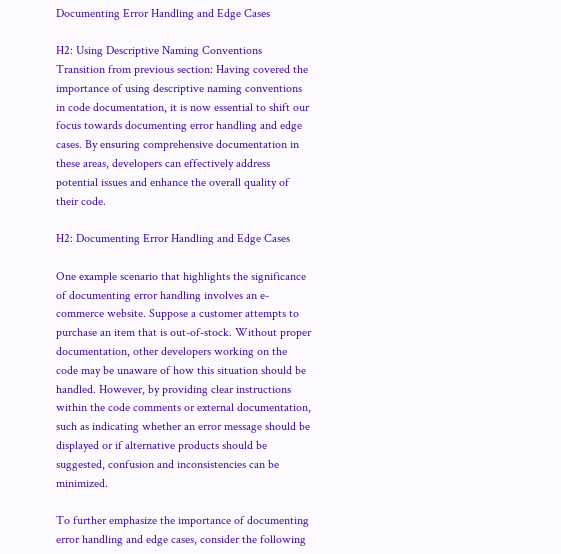Documenting Error Handling and Edge Cases

H2: Using Descriptive Naming Conventions
Transition from previous section: Having covered the importance of using descriptive naming conventions in code documentation, it is now essential to shift our focus towards documenting error handling and edge cases. By ensuring comprehensive documentation in these areas, developers can effectively address potential issues and enhance the overall quality of their code.

H2: Documenting Error Handling and Edge Cases

One example scenario that highlights the significance of documenting error handling involves an e-commerce website. Suppose a customer attempts to purchase an item that is out-of-stock. Without proper documentation, other developers working on the code may be unaware of how this situation should be handled. However, by providing clear instructions within the code comments or external documentation, such as indicating whether an error message should be displayed or if alternative products should be suggested, confusion and inconsistencies can be minimized.

To further emphasize the importance of documenting error handling and edge cases, consider the following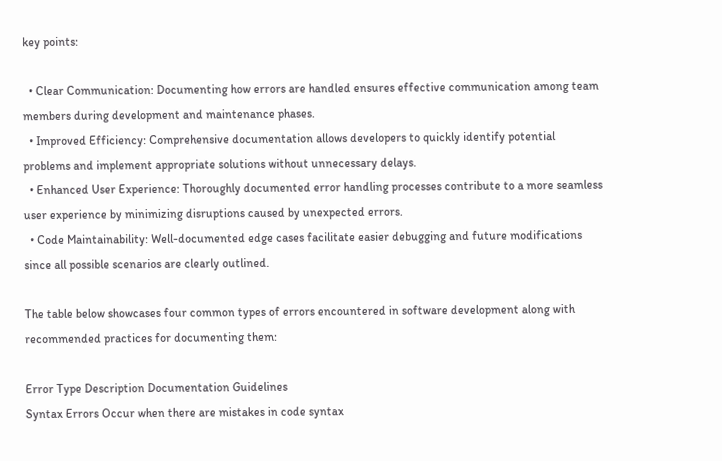key points:

  • Clear Communication: Documenting how errors are handled ensures effective communication among team members during development and maintenance phases.
  • Improved Efficiency: Comprehensive documentation allows developers to quickly identify potential problems and implement appropriate solutions without unnecessary delays.
  • Enhanced User Experience: Thoroughly documented error handling processes contribute to a more seamless user experience by minimizing disruptions caused by unexpected errors.
  • Code Maintainability: Well-documented edge cases facilitate easier debugging and future modifications since all possible scenarios are clearly outlined.

The table below showcases four common types of errors encountered in software development along with recommended practices for documenting them:

Error Type Description Documentation Guidelines
Syntax Errors Occur when there are mistakes in code syntax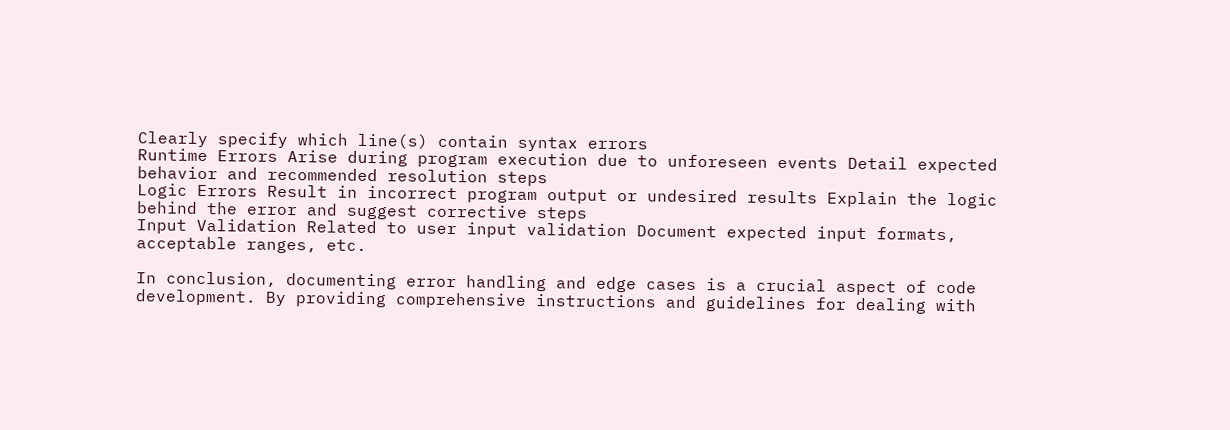Clearly specify which line(s) contain syntax errors
Runtime Errors Arise during program execution due to unforeseen events Detail expected behavior and recommended resolution steps
Logic Errors Result in incorrect program output or undesired results Explain the logic behind the error and suggest corrective steps
Input Validation Related to user input validation Document expected input formats, acceptable ranges, etc.

In conclusion, documenting error handling and edge cases is a crucial aspect of code development. By providing comprehensive instructions and guidelines for dealing with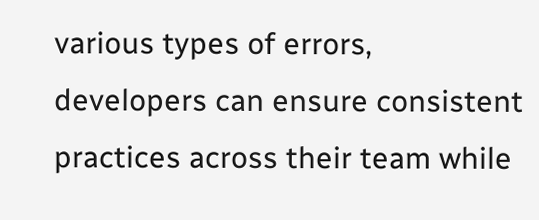various types of errors, developers can ensure consistent practices across their team while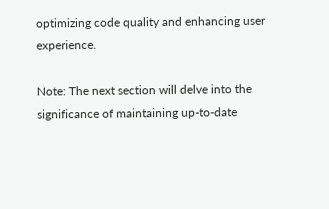optimizing code quality and enhancing user experience.

Note: The next section will delve into the significance of maintaining up-to-date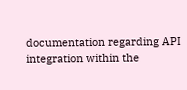documentation regarding API integration within the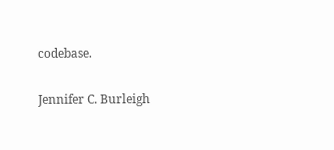codebase.

Jennifer C. Burleigh